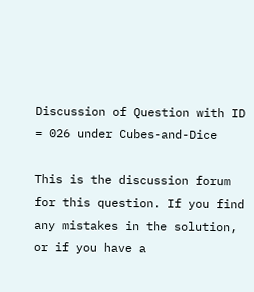Discussion of Question with ID = 026 under Cubes-and-Dice

This is the discussion forum for this question. If you find any mistakes in the solution, or if you have a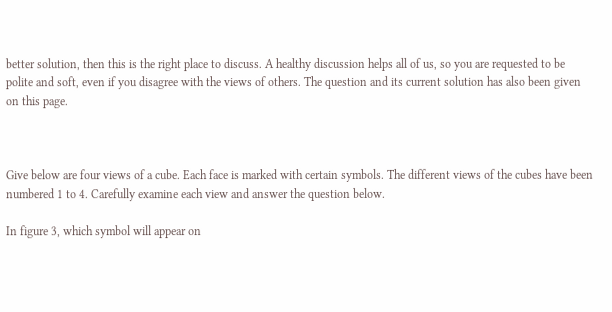better solution, then this is the right place to discuss. A healthy discussion helps all of us, so you are requested to be polite and soft, even if you disagree with the views of others. The question and its current solution has also been given on this page.



Give below are four views of a cube. Each face is marked with certain symbols. The different views of the cubes have been numbered 1 to 4. Carefully examine each view and answer the question below.

In figure 3, which symbol will appear on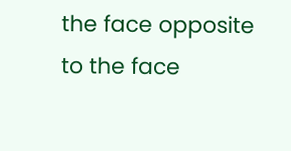the face opposite to the face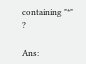containing "*" ?

Ans: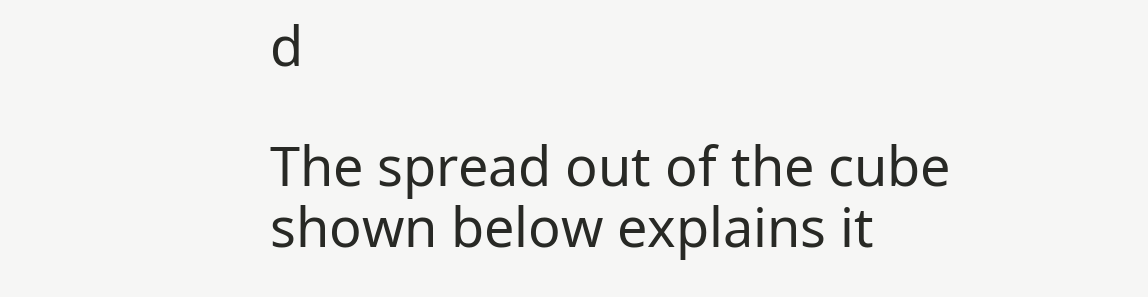d

The spread out of the cube shown below explains it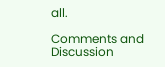all.

Comments and Discussion